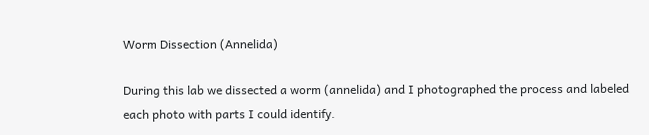Worm Dissection (Annelida)

During this lab we dissected a worm (annelida) and I photographed the process and labeled each photo with parts I could identify.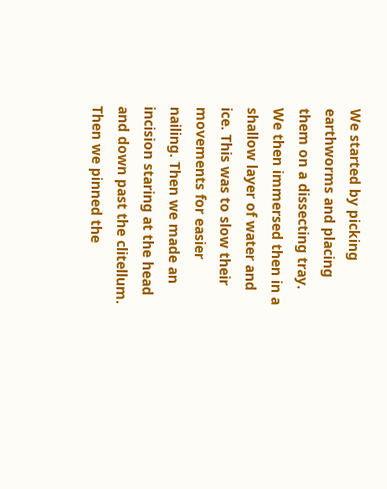We started by picking earthworms and placing them on a dissecting tray. We then immersed then in a shallow layer of water and ice. This was to slow their movements for easier nailing. Then we made an incision staring at the head and down past the clitellum. Then we pinned the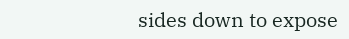sides down to expose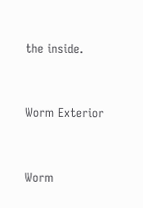the inside.


Worm Exterior


Worm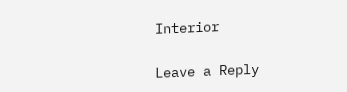Interior

Leave a Reply